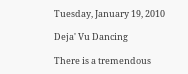Tuesday, January 19, 2010

Deja' Vu Dancing

There is a tremendous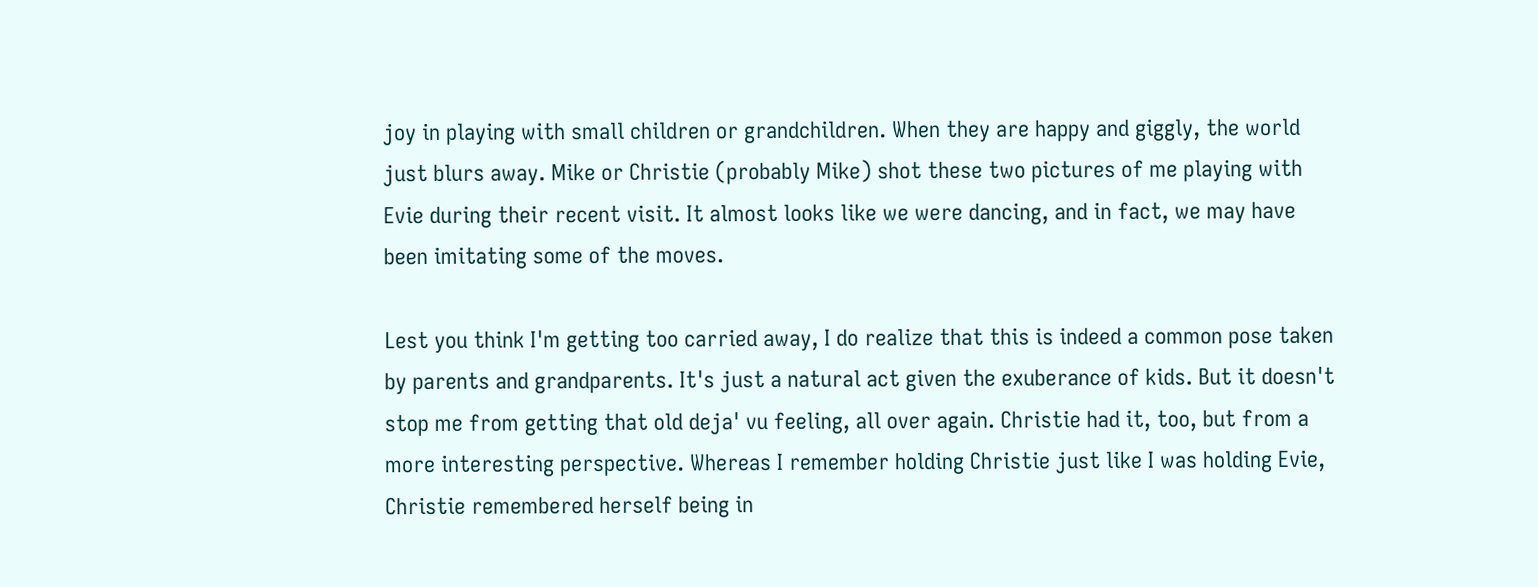joy in playing with small children or grandchildren. When they are happy and giggly, the world just blurs away. Mike or Christie (probably Mike) shot these two pictures of me playing with Evie during their recent visit. It almost looks like we were dancing, and in fact, we may have been imitating some of the moves.

Lest you think I'm getting too carried away, I do realize that this is indeed a common pose taken by parents and grandparents. It's just a natural act given the exuberance of kids. But it doesn't stop me from getting that old deja' vu feeling, all over again. Christie had it, too, but from a more interesting perspective. Whereas I remember holding Christie just like I was holding Evie, Christie remembered herself being in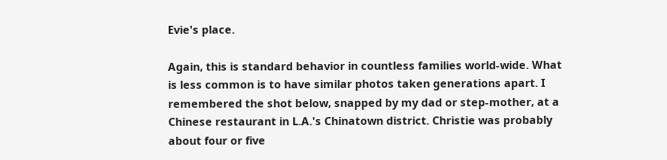Evie's place.

Again, this is standard behavior in countless families world-wide. What is less common is to have similar photos taken generations apart. I remembered the shot below, snapped by my dad or step-mother, at a Chinese restaurant in L.A.'s Chinatown district. Christie was probably about four or five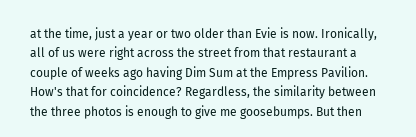at the time, just a year or two older than Evie is now. Ironically, all of us were right across the street from that restaurant a couple of weeks ago having Dim Sum at the Empress Pavilion. How's that for coincidence? Regardless, the similarity between the three photos is enough to give me goosebumps. But then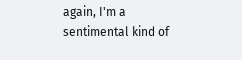again, I'm a sentimental kind of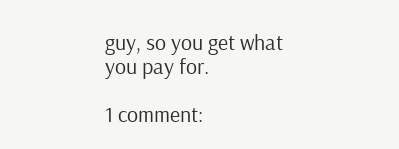guy, so you get what you pay for.

1 comment: